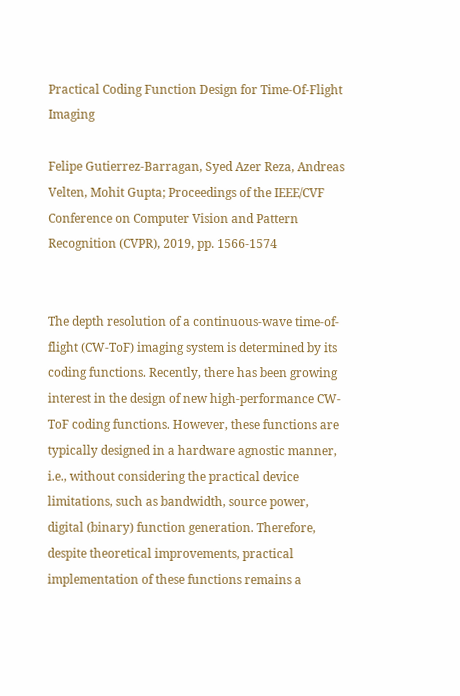Practical Coding Function Design for Time-Of-Flight Imaging

Felipe Gutierrez-Barragan, Syed Azer Reza, Andreas Velten, Mohit Gupta; Proceedings of the IEEE/CVF Conference on Computer Vision and Pattern Recognition (CVPR), 2019, pp. 1566-1574


The depth resolution of a continuous-wave time-of-flight (CW-ToF) imaging system is determined by its coding functions. Recently, there has been growing interest in the design of new high-performance CW-ToF coding functions. However, these functions are typically designed in a hardware agnostic manner, i.e., without considering the practical device limitations, such as bandwidth, source power, digital (binary) function generation. Therefore, despite theoretical improvements, practical implementation of these functions remains a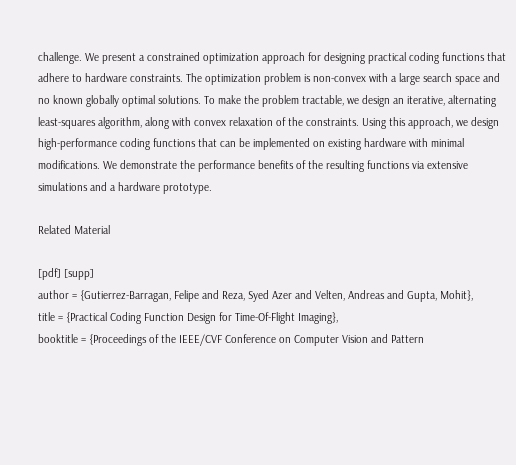challenge. We present a constrained optimization approach for designing practical coding functions that adhere to hardware constraints. The optimization problem is non-convex with a large search space and no known globally optimal solutions. To make the problem tractable, we design an iterative, alternating least-squares algorithm, along with convex relaxation of the constraints. Using this approach, we design high-performance coding functions that can be implemented on existing hardware with minimal modifications. We demonstrate the performance benefits of the resulting functions via extensive simulations and a hardware prototype.

Related Material

[pdf] [supp]
author = {Gutierrez-Barragan, Felipe and Reza, Syed Azer and Velten, Andreas and Gupta, Mohit},
title = {Practical Coding Function Design for Time-Of-Flight Imaging},
booktitle = {Proceedings of the IEEE/CVF Conference on Computer Vision and Pattern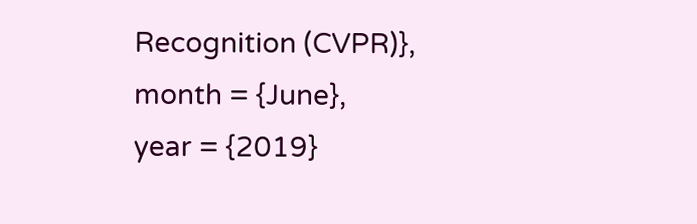Recognition (CVPR)},
month = {June},
year = {2019}